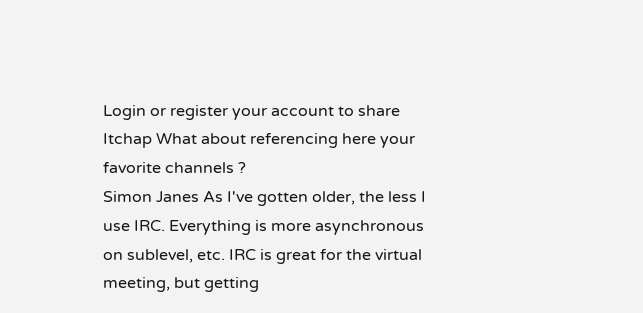Login or register your account to share
Itchap What about referencing here your favorite channels ?
Simon Janes As I've gotten older, the less I use IRC. Everything is more asynchronous on sublevel, etc. IRC is great for the virtual meeting, but getting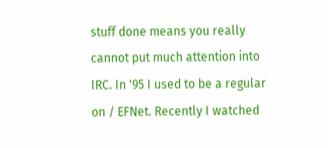stuff done means you really cannot put much attention into IRC. In '95 I used to be a regular on / EFNet. Recently I watched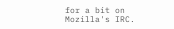for a bit on Mozilla's IRC.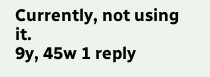Currently, not using it.
9y, 45w 1 reply